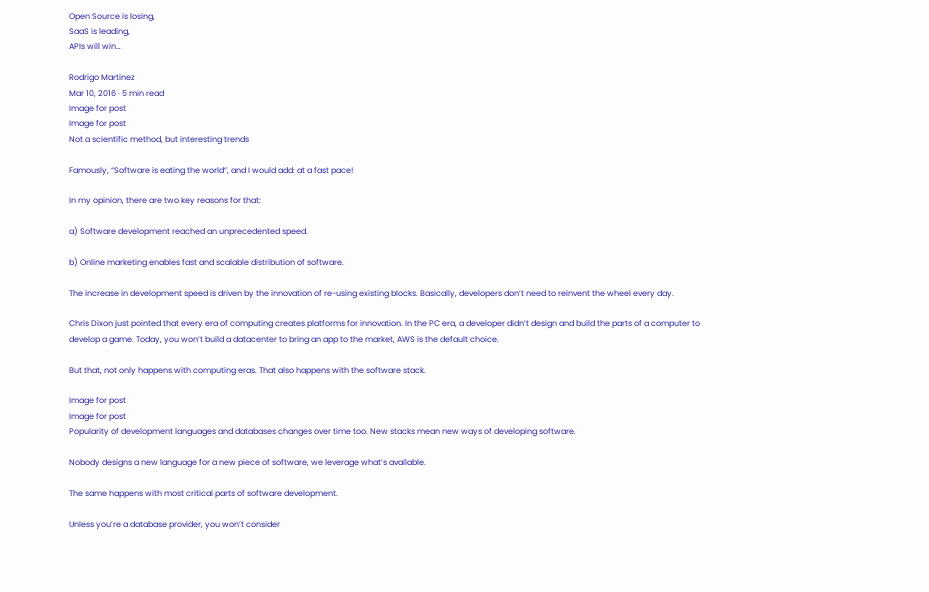Open Source is losing,
SaaS is leading,
APIs will win…

Rodrigo Martinez
Mar 10, 2016 · 5 min read
Image for post
Image for post
Not a scientific method, but interesting trends

Famously, “Software is eating the world”, and I would add: at a fast pace!

In my opinion, there are two key reasons for that:

a) Software development reached an unprecedented speed.

b) Online marketing enables fast and scalable distribution of software.

The increase in development speed is driven by the innovation of re-using existing blocks. Basically, developers don’t need to reinvent the wheel every day.

Chris Dixon just pointed that every era of computing creates platforms for innovation. In the PC era, a developer didn’t design and build the parts of a computer to develop a game. Today, you won’t build a datacenter to bring an app to the market, AWS is the default choice.

But that, not only happens with computing eras. That also happens with the software stack.

Image for post
Image for post
Popularity of development languages and databases changes over time too. New stacks mean new ways of developing software.

Nobody designs a new language for a new piece of software, we leverage what’s available.

The same happens with most critical parts of software development.

Unless you’re a database provider, you won’t consider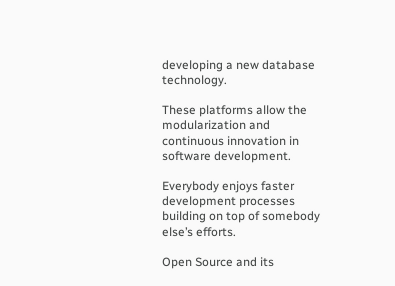developing a new database technology.

These platforms allow the modularization and continuous innovation in software development.

Everybody enjoys faster development processes building on top of somebody else’s efforts.

Open Source and its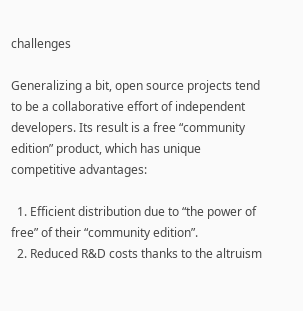challenges

Generalizing a bit, open source projects tend to be a collaborative effort of independent developers. Its result is a free “community edition” product, which has unique competitive advantages:

  1. Efficient distribution due to “the power of free” of their “community edition”.
  2. Reduced R&D costs thanks to the altruism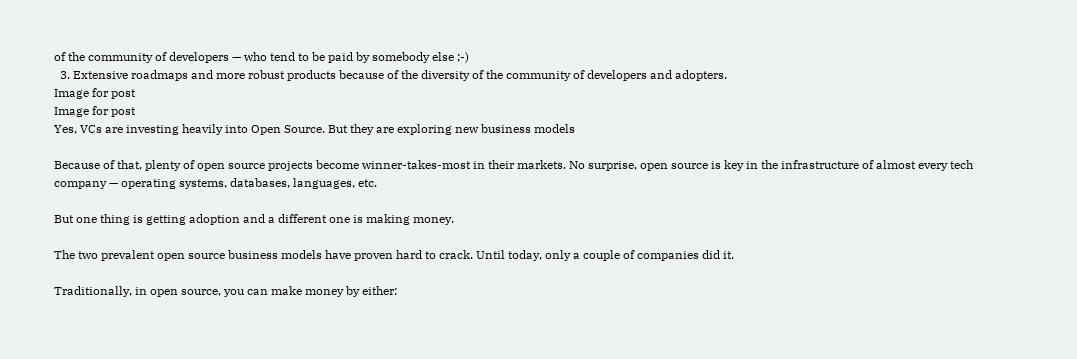of the community of developers — who tend to be paid by somebody else ;-)
  3. Extensive roadmaps and more robust products because of the diversity of the community of developers and adopters.
Image for post
Image for post
Yes, VCs are investing heavily into Open Source. But they are exploring new business models

Because of that, plenty of open source projects become winner-takes-most in their markets. No surprise, open source is key in the infrastructure of almost every tech company — operating systems, databases, languages, etc.

But one thing is getting adoption and a different one is making money.

The two prevalent open source business models have proven hard to crack. Until today, only a couple of companies did it.

Traditionally, in open source, you can make money by either: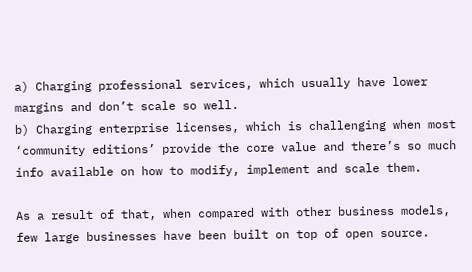a) Charging professional services, which usually have lower margins and don’t scale so well.
b) Charging enterprise licenses, which is challenging when most ‘community editions’ provide the core value and there’s so much info available on how to modify, implement and scale them.

As a result of that, when compared with other business models, few large businesses have been built on top of open source.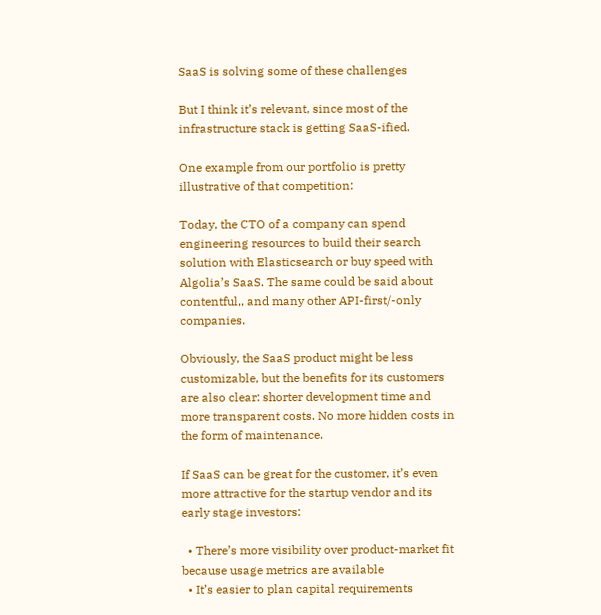SaaS is solving some of these challenges

But I think it’s relevant, since most of the infrastructure stack is getting SaaS-ified.

One example from our portfolio is pretty illustrative of that competition:

Today, the CTO of a company can spend engineering resources to build their search solution with Elasticsearch or buy speed with Algolia’s SaaS. The same could be said about contentful,, and many other API-first/-only companies.

Obviously, the SaaS product might be less customizable, but the benefits for its customers are also clear: shorter development time and more transparent costs. No more hidden costs in the form of maintenance.

If SaaS can be great for the customer, it’s even more attractive for the startup vendor and its early stage investors:

  • There’s more visibility over product-market fit because usage metrics are available
  • It’s easier to plan capital requirements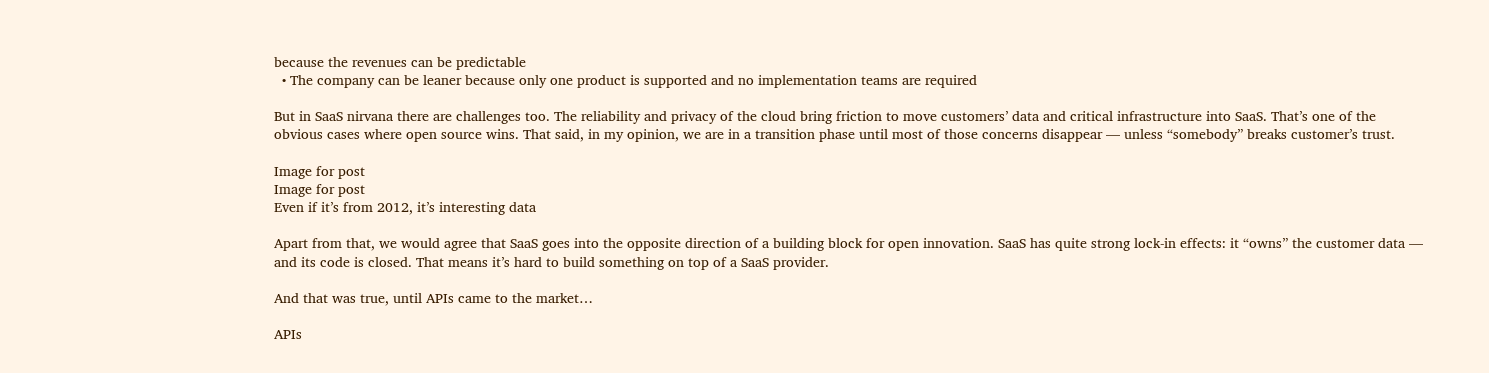because the revenues can be predictable
  • The company can be leaner because only one product is supported and no implementation teams are required

But in SaaS nirvana there are challenges too. The reliability and privacy of the cloud bring friction to move customers’ data and critical infrastructure into SaaS. That’s one of the obvious cases where open source wins. That said, in my opinion, we are in a transition phase until most of those concerns disappear — unless “somebody” breaks customer’s trust.

Image for post
Image for post
Even if it’s from 2012, it’s interesting data

Apart from that, we would agree that SaaS goes into the opposite direction of a building block for open innovation. SaaS has quite strong lock-in effects: it “owns” the customer data — and its code is closed. That means it’s hard to build something on top of a SaaS provider.

And that was true, until APIs came to the market…

APIs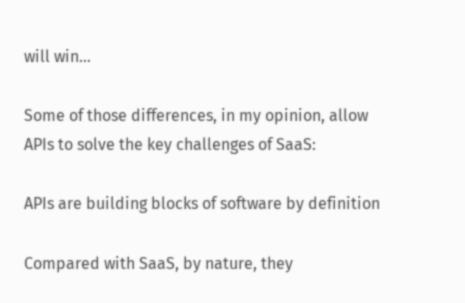will win…

Some of those differences, in my opinion, allow APIs to solve the key challenges of SaaS:

APIs are building blocks of software by definition

Compared with SaaS, by nature, they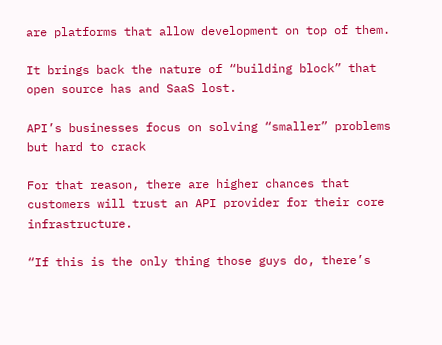are platforms that allow development on top of them.

It brings back the nature of “building block” that open source has and SaaS lost.

API’s businesses focus on solving “smaller” problems but hard to crack

For that reason, there are higher chances that customers will trust an API provider for their core infrastructure.

“If this is the only thing those guys do, there’s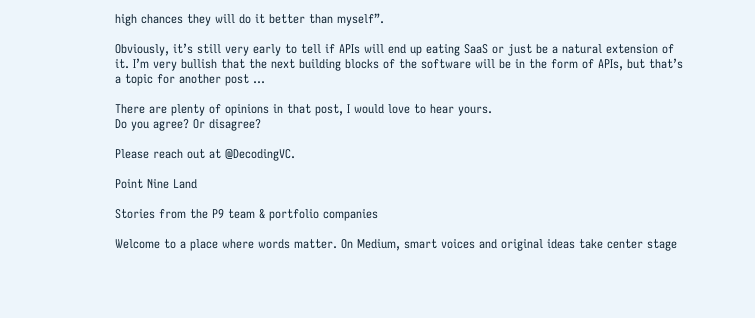high chances they will do it better than myself”.

Obviously, it’s still very early to tell if APIs will end up eating SaaS or just be a natural extension of it. I’m very bullish that the next building blocks of the software will be in the form of APIs, but that’s a topic for another post …

There are plenty of opinions in that post, I would love to hear yours.
Do you agree? Or disagree?

Please reach out at @DecodingVC.

Point Nine Land

Stories from the P9 team & portfolio companies

Welcome to a place where words matter. On Medium, smart voices and original ideas take center stage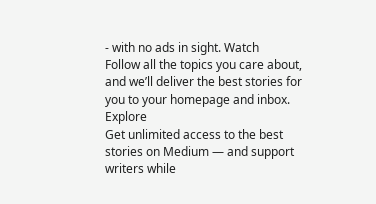- with no ads in sight. Watch
Follow all the topics you care about, and we’ll deliver the best stories for you to your homepage and inbox. Explore
Get unlimited access to the best stories on Medium — and support writers while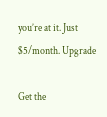you’re at it. Just $5/month. Upgrade

Get the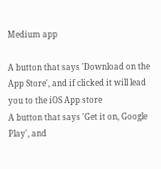Medium app

A button that says 'Download on the App Store', and if clicked it will lead you to the iOS App store
A button that says 'Get it on, Google Play', and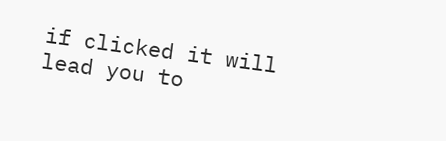if clicked it will lead you to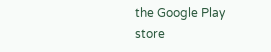the Google Play store